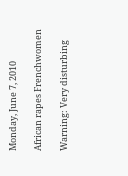Monday, June 7, 2010

African rapes Frenchwomen

Warning: Very disturbing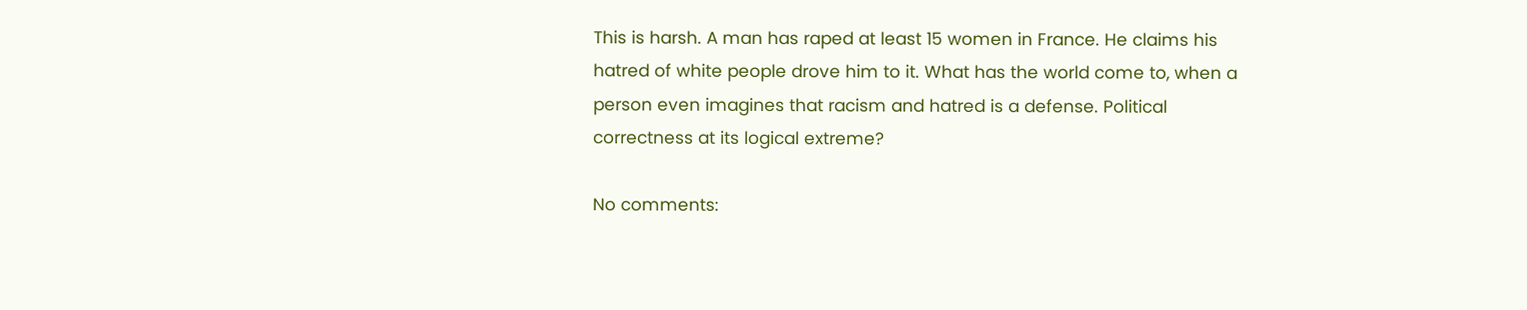This is harsh. A man has raped at least 15 women in France. He claims his hatred of white people drove him to it. What has the world come to, when a person even imagines that racism and hatred is a defense. Political correctness at its logical extreme?

No comments: